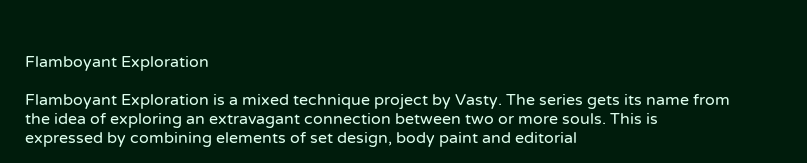Flamboyant Exploration

Flamboyant Exploration is a mixed technique project by Vasty. The series gets its name from the idea of exploring an extravagant connection between two or more souls. This is expressed by combining elements of set design, body paint and editorial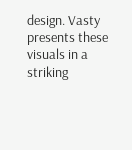design. Vasty presents these visuals in a striking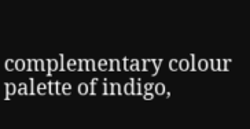complementary colour palette of indigo,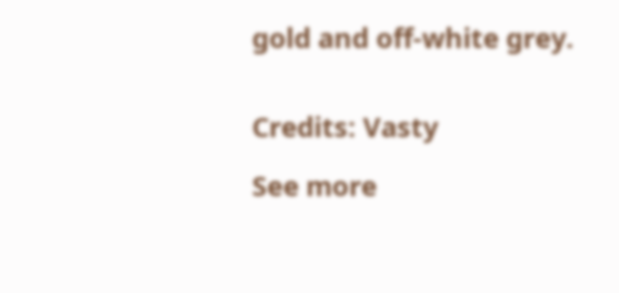gold and off-white grey.


Credits: Vasty

See more